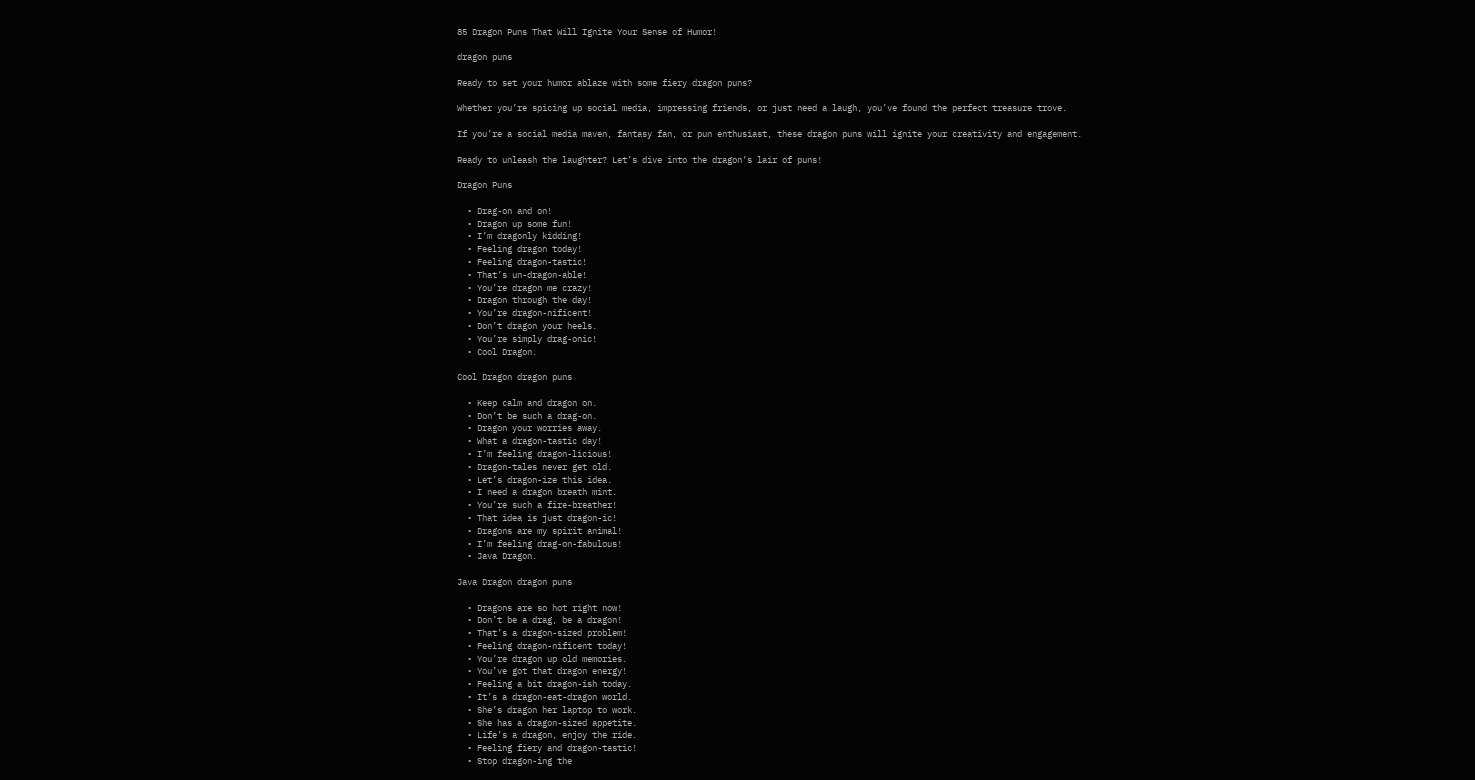85 Dragon Puns That Will Ignite Your Sense of Humor!

dragon puns

Ready to set your humor ablaze with some fiery dragon puns?

Whether you’re spicing up social media, impressing friends, or just need a laugh, you’ve found the perfect treasure trove.

If you’re a social media maven, fantasy fan, or pun enthusiast, these dragon puns will ignite your creativity and engagement.

Ready to unleash the laughter? Let’s dive into the dragon’s lair of puns!

Dragon Puns

  • Drag-on and on!
  • Dragon up some fun!
  • I’m dragonly kidding!
  • Feeling dragon today!
  • Feeling dragon-tastic!
  • That’s un-dragon-able!
  • You’re dragon me crazy!
  • Dragon through the day!
  • You’re dragon-nificent!
  • Don’t dragon your heels.
  • You’re simply drag-onic!
  • Cool Dragon.

Cool Dragon dragon puns

  • Keep calm and dragon on.
  • Don’t be such a drag-on.
  • Dragon your worries away.
  • What a dragon-tastic day!
  • I’m feeling dragon-licious!
  • Dragon-tales never get old.
  • Let’s dragon-ize this idea.
  • I need a dragon breath mint.
  • You’re such a fire-breather!
  • That idea is just dragon-ic!
  • Dragons are my spirit animal!
  • I’m feeling drag-on-fabulous!
  • Java Dragon.

Java Dragon dragon puns

  • Dragons are so hot right now!
  • Don’t be a drag, be a dragon!
  • That’s a dragon-sized problem!
  • Feeling dragon-nificent today!
  • You’re dragon up old memories.
  • You’ve got that dragon energy!
  • Feeling a bit dragon-ish today.
  • It’s a dragon-eat-dragon world.
  • She’s dragon her laptop to work.
  • She has a dragon-sized appetite.
  • Life’s a dragon, enjoy the ride.
  • Feeling fiery and dragon-tastic!
  • Stop dragon-ing the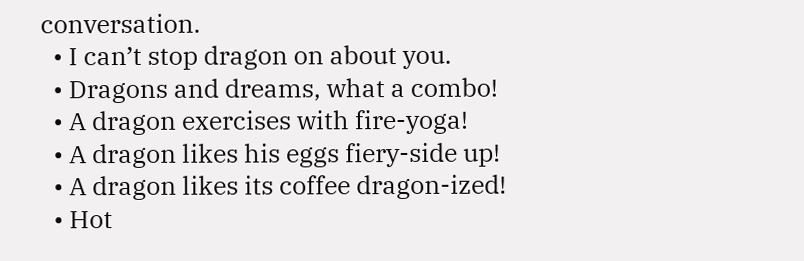conversation.
  • I can’t stop dragon on about you.
  • Dragons and dreams, what a combo!
  • A dragon exercises with fire-yoga!
  • A dragon likes his eggs fiery-side up!
  • A dragon likes its coffee dragon-ized!
  • Hot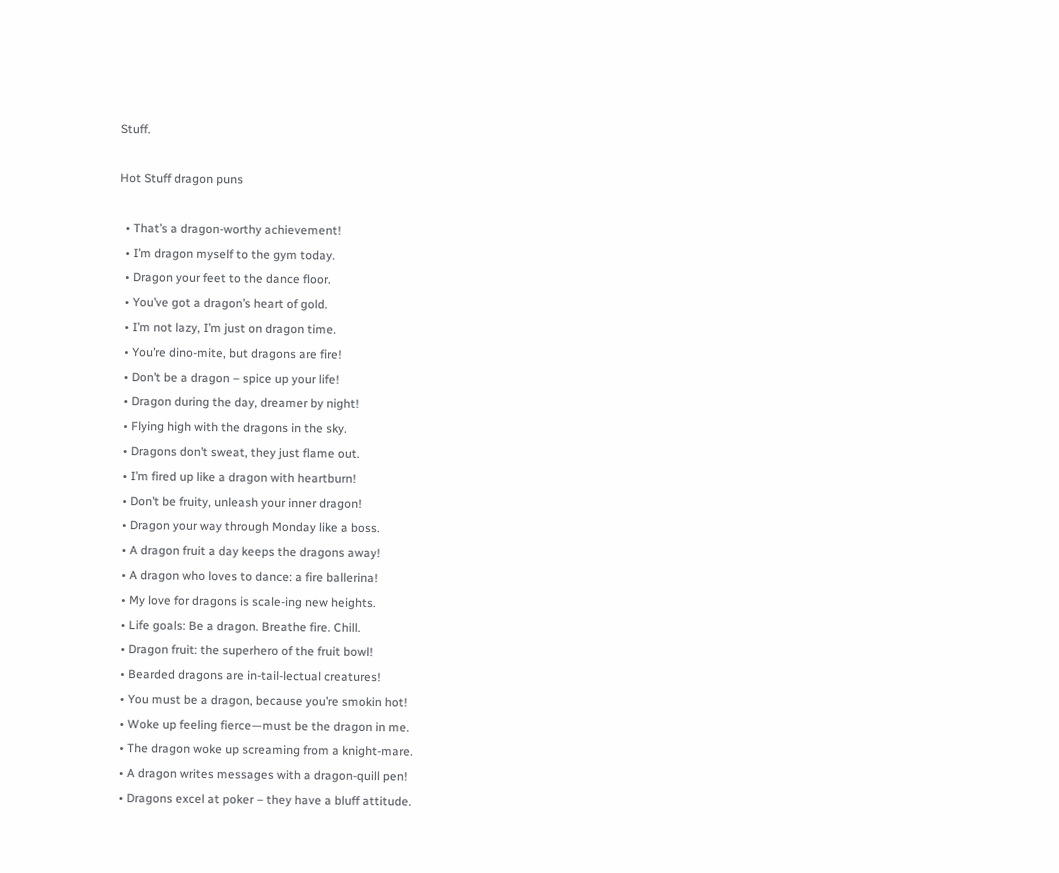Stuff.

Hot Stuff dragon puns

  • That’s a dragon-worthy achievement!
  • I’m dragon myself to the gym today.
  • Dragon your feet to the dance floor.
  • You’ve got a dragon’s heart of gold.
  • I’m not lazy, I’m just on dragon time.
  • You’re dino-mite, but dragons are fire!
  • Don’t be a dragon – spice up your life!
  • Dragon during the day, dreamer by night!
  • Flying high with the dragons in the sky.
  • Dragons don’t sweat, they just flame out.
  • I’m fired up like a dragon with heartburn!
  • Don’t be fruity, unleash your inner dragon!
  • Dragon your way through Monday like a boss.
  • A dragon fruit a day keeps the dragons away!
  • A dragon who loves to dance: a fire ballerina!
  • My love for dragons is scale-ing new heights.
  • Life goals: Be a dragon. Breathe fire. Chill.
  • Dragon fruit: the superhero of the fruit bowl!
  • Bearded dragons are in-tail-lectual creatures!
  • You must be a dragon, because you’re smokin hot!
  • Woke up feeling fierce—must be the dragon in me.
  • The dragon woke up screaming from a knight-mare.
  • A dragon writes messages with a dragon-quill pen!
  • Dragons excel at poker – they have a bluff attitude.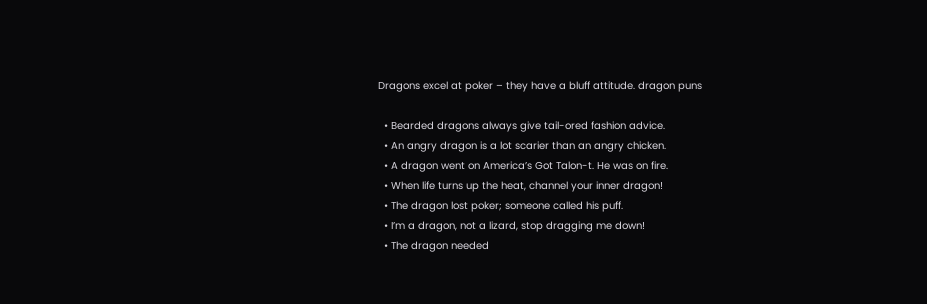Dragons excel at poker – they have a bluff attitude. dragon puns

  • Bearded dragons always give tail-ored fashion advice.
  • An angry dragon is a lot scarier than an angry chicken.
  • A dragon went on America’s Got Talon-t. He was on fire.
  • When life turns up the heat, channel your inner dragon!
  • The dragon lost poker; someone called his puff.
  • I’m a dragon, not a lizard, stop dragging me down!
  • The dragon needed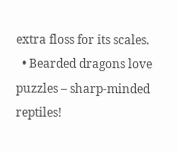extra floss for its scales.
  • Bearded dragons love puzzles – sharp-minded reptiles!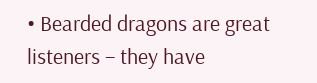• Bearded dragons are great listeners – they have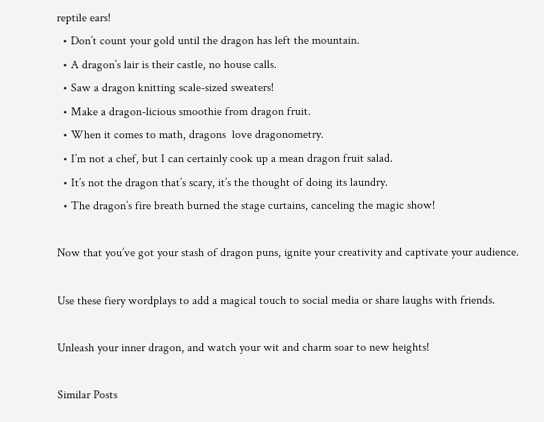reptile ears!
  • Don’t count your gold until the dragon has left the mountain.
  • A dragon’s lair is their castle, no house calls.
  • Saw a dragon knitting scale-sized sweaters!
  • Make a dragon-licious smoothie from dragon fruit.
  • When it comes to math, dragons  love dragonometry.
  • I’m not a chef, but I can certainly cook up a mean dragon fruit salad.
  • It’s not the dragon that’s scary, it’s the thought of doing its laundry.
  • The dragon’s fire breath burned the stage curtains, canceling the magic show!

Now that you’ve got your stash of dragon puns, ignite your creativity and captivate your audience.

Use these fiery wordplays to add a magical touch to social media or share laughs with friends.

Unleash your inner dragon, and watch your wit and charm soar to new heights!

Similar Posts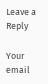Leave a Reply

Your email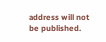address will not be published.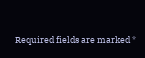Required fields are marked *